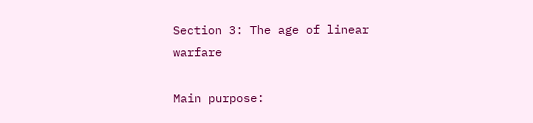Section 3: The age of linear warfare

Main purpose: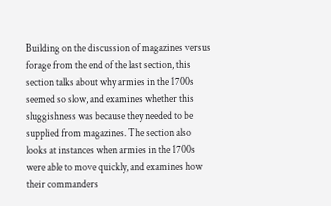Building on the discussion of magazines versus forage from the end of the last section, this section talks about why armies in the 1700s seemed so slow, and examines whether this sluggishness was because they needed to be supplied from magazines. The section also looks at instances when armies in the 1700s were able to move quickly, and examines how their commanders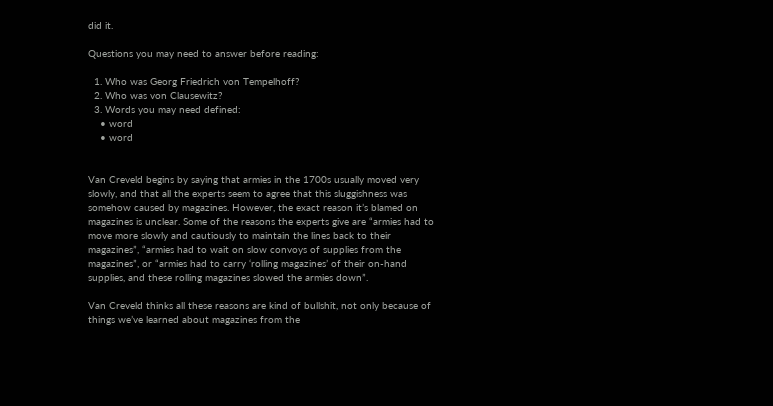did it.

Questions you may need to answer before reading:

  1. Who was Georg Friedrich von Tempelhoff?
  2. Who was von Clausewitz?
  3. Words you may need defined:
    • word
    • word


Van Creveld begins by saying that armies in the 1700s usually moved very slowly, and that all the experts seem to agree that this sluggishness was somehow caused by magazines. However, the exact reason it’s blamed on magazines is unclear. Some of the reasons the experts give are “armies had to move more slowly and cautiously to maintain the lines back to their magazines”, “armies had to wait on slow convoys of supplies from the magazines”, or “armies had to carry ‘rolling magazines’ of their on-hand supplies, and these rolling magazines slowed the armies down”.

Van Creveld thinks all these reasons are kind of bullshit, not only because of things we’ve learned about magazines from the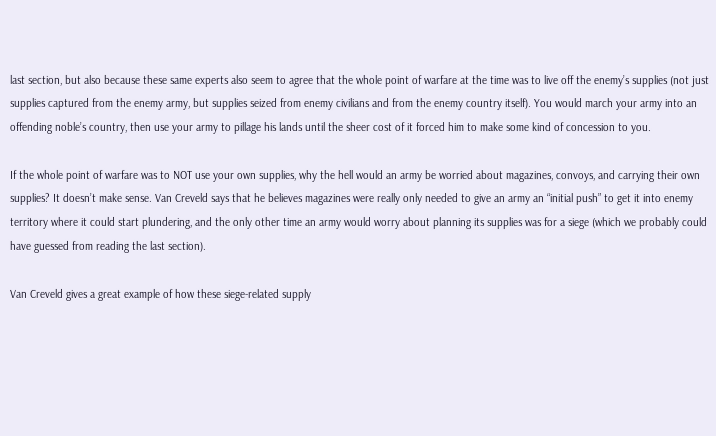last section, but also because these same experts also seem to agree that the whole point of warfare at the time was to live off the enemy’s supplies (not just supplies captured from the enemy army, but supplies seized from enemy civilians and from the enemy country itself). You would march your army into an offending noble’s country, then use your army to pillage his lands until the sheer cost of it forced him to make some kind of concession to you.

If the whole point of warfare was to NOT use your own supplies, why the hell would an army be worried about magazines, convoys, and carrying their own supplies? It doesn’t make sense. Van Creveld says that he believes magazines were really only needed to give an army an “initial push” to get it into enemy territory where it could start plundering, and the only other time an army would worry about planning its supplies was for a siege (which we probably could have guessed from reading the last section).

Van Creveld gives a great example of how these siege-related supply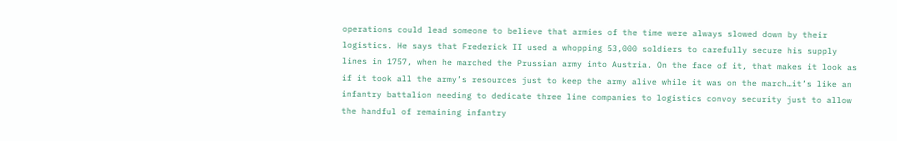operations could lead someone to believe that armies of the time were always slowed down by their logistics. He says that Frederick II used a whopping 53,000 soldiers to carefully secure his supply lines in 1757, when he marched the Prussian army into Austria. On the face of it, that makes it look as if it took all the army’s resources just to keep the army alive while it was on the march…it’s like an infantry battalion needing to dedicate three line companies to logistics convoy security just to allow the handful of remaining infantry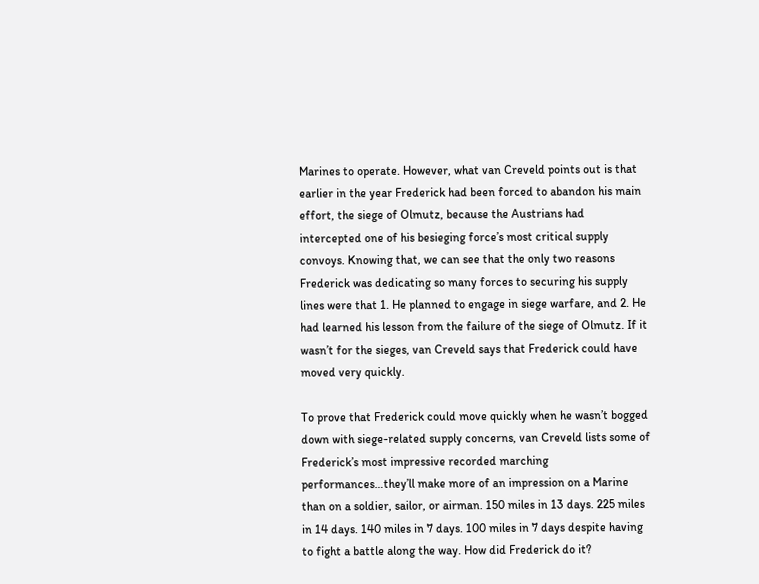Marines to operate. However, what van Creveld points out is that earlier in the year Frederick had been forced to abandon his main effort, the siege of Olmutz, because the Austrians had intercepted one of his besieging force’s most critical supply convoys. Knowing that, we can see that the only two reasons Frederick was dedicating so many forces to securing his supply lines were that 1. He planned to engage in siege warfare, and 2. He had learned his lesson from the failure of the siege of Olmutz. If it wasn’t for the sieges, van Creveld says that Frederick could have moved very quickly.

To prove that Frederick could move quickly when he wasn’t bogged down with siege-related supply concerns, van Creveld lists some of Frederick’s most impressive recorded marching performances…they’ll make more of an impression on a Marine than on a soldier, sailor, or airman. 150 miles in 13 days. 225 miles in 14 days. 140 miles in 7 days. 100 miles in 7 days despite having to fight a battle along the way. How did Frederick do it?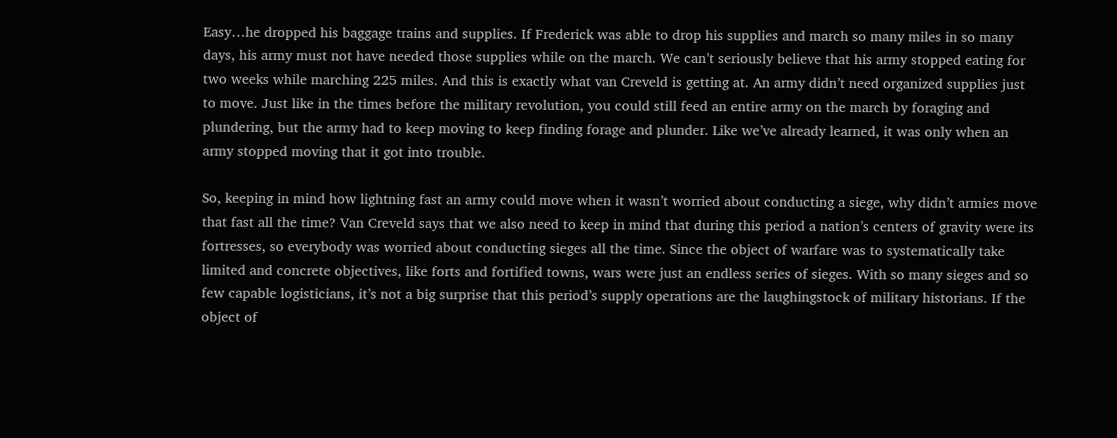Easy…he dropped his baggage trains and supplies. If Frederick was able to drop his supplies and march so many miles in so many days, his army must not have needed those supplies while on the march. We can’t seriously believe that his army stopped eating for two weeks while marching 225 miles. And this is exactly what van Creveld is getting at. An army didn’t need organized supplies just to move. Just like in the times before the military revolution, you could still feed an entire army on the march by foraging and plundering, but the army had to keep moving to keep finding forage and plunder. Like we’ve already learned, it was only when an army stopped moving that it got into trouble.

So, keeping in mind how lightning fast an army could move when it wasn’t worried about conducting a siege, why didn’t armies move that fast all the time? Van Creveld says that we also need to keep in mind that during this period a nation’s centers of gravity were its fortresses, so everybody was worried about conducting sieges all the time. Since the object of warfare was to systematically take limited and concrete objectives, like forts and fortified towns, wars were just an endless series of sieges. With so many sieges and so few capable logisticians, it’s not a big surprise that this period’s supply operations are the laughingstock of military historians. If the object of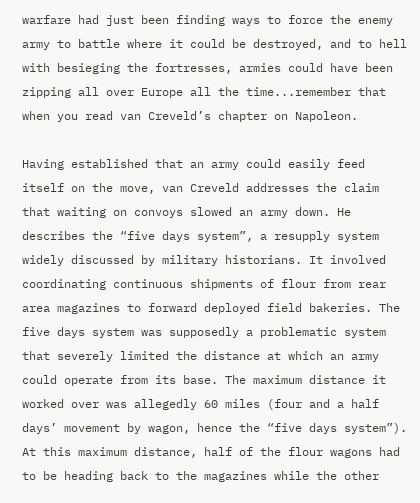warfare had just been finding ways to force the enemy army to battle where it could be destroyed, and to hell with besieging the fortresses, armies could have been zipping all over Europe all the time...remember that when you read van Creveld’s chapter on Napoleon.

Having established that an army could easily feed itself on the move, van Creveld addresses the claim that waiting on convoys slowed an army down. He describes the “five days system”, a resupply system widely discussed by military historians. It involved coordinating continuous shipments of flour from rear area magazines to forward deployed field bakeries. The five days system was supposedly a problematic system that severely limited the distance at which an army could operate from its base. The maximum distance it worked over was allegedly 60 miles (four and a half days’ movement by wagon, hence the “five days system”). At this maximum distance, half of the flour wagons had to be heading back to the magazines while the other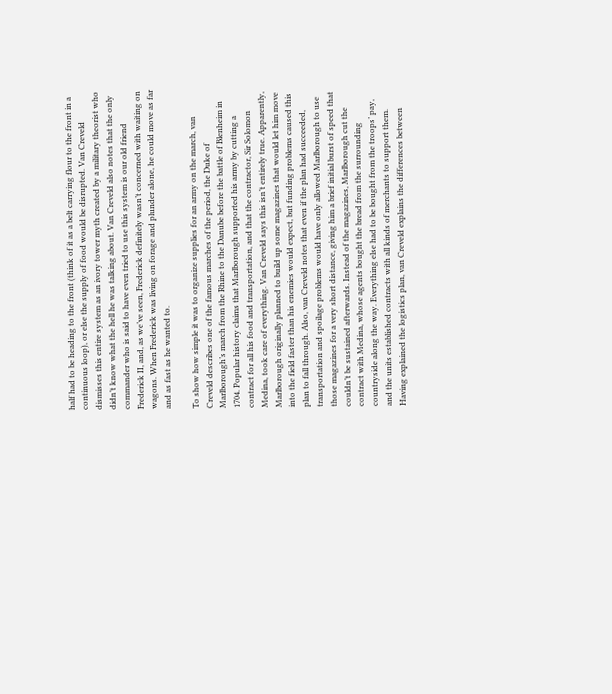half had to be heading to the front (think of it as a belt carrying flour to the front in a continuous loop), or else the supply of food would be disrupted. Van Creveld dismisses this entire system as an ivory tower myth created by a military theorist who didn’t know what the hell he was talking about. Van Creveld also notes that the only commander who is said to have even tried to use this system is our old friend Frederick II, and, as we’ve seen, Frederick definitely wasn’t concerned with waiting on wagons. When Frederick was living on forage and plunder alone, he could move as far and as fast as he wanted to.

To show how simple it was to organize supplies for an army on the march, van Creveld describes one of the famous marches of the period, the Duke of Marlborough’s march from the Rhine to the Danube before the battle of Blenheim in 1704. Popular history claims that Marlborough supported his army by cutting a contract for all his food and transportation, and that the contractor, Sir Solomon Medina, took care of everything. Van Creveld says this isn’t entirely true. Apparently, Marlborough originally planned to build up some magazines that would let him move into the field faster than his enemies would expect, but funding problems caused this plan to fall through. Also, van Creveld notes that even if the plan had succeeded, transportation and spoilage problems would have only allowed Marlborough to use those magazines for a very short distance, giving him a brief initial burst of speed that couldn’t be sustained afterwards. Instead of the magazines, Marlborough cut the contract with Medina, whose agents bought the bread from the surrounding countryside along the way. Everything else had to be bought from the troops’ pay, and the units established contracts with all kinds of merchants to support them. Having explained the logistics plan, van Creveld explains the differences between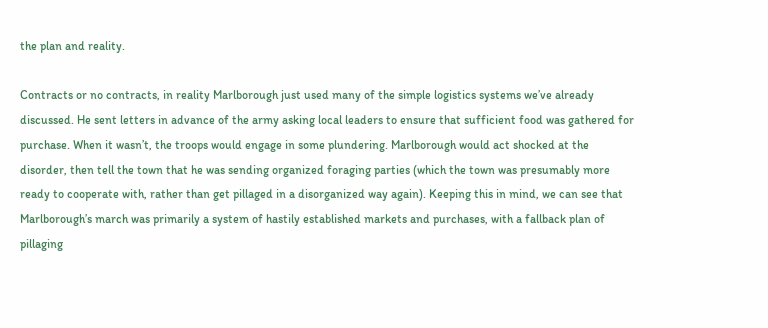the plan and reality.

Contracts or no contracts, in reality Marlborough just used many of the simple logistics systems we’ve already discussed. He sent letters in advance of the army asking local leaders to ensure that sufficient food was gathered for purchase. When it wasn’t, the troops would engage in some plundering. Marlborough would act shocked at the disorder, then tell the town that he was sending organized foraging parties (which the town was presumably more ready to cooperate with, rather than get pillaged in a disorganized way again). Keeping this in mind, we can see that Marlborough’s march was primarily a system of hastily established markets and purchases, with a fallback plan of pillaging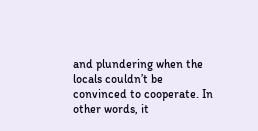and plundering when the locals couldn’t be convinced to cooperate. In other words, it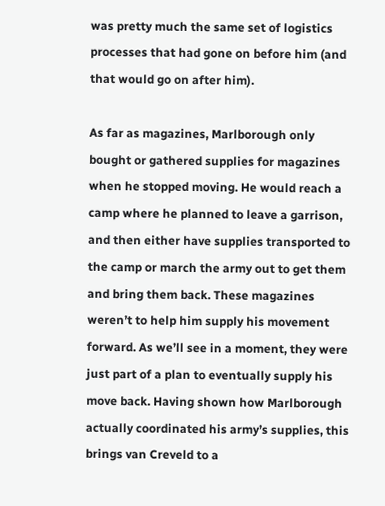was pretty much the same set of logistics processes that had gone on before him (and that would go on after him).

As far as magazines, Marlborough only bought or gathered supplies for magazines when he stopped moving. He would reach a camp where he planned to leave a garrison, and then either have supplies transported to the camp or march the army out to get them and bring them back. These magazines weren’t to help him supply his movement forward. As we’ll see in a moment, they were just part of a plan to eventually supply his move back. Having shown how Marlborough actually coordinated his army’s supplies, this brings van Creveld to a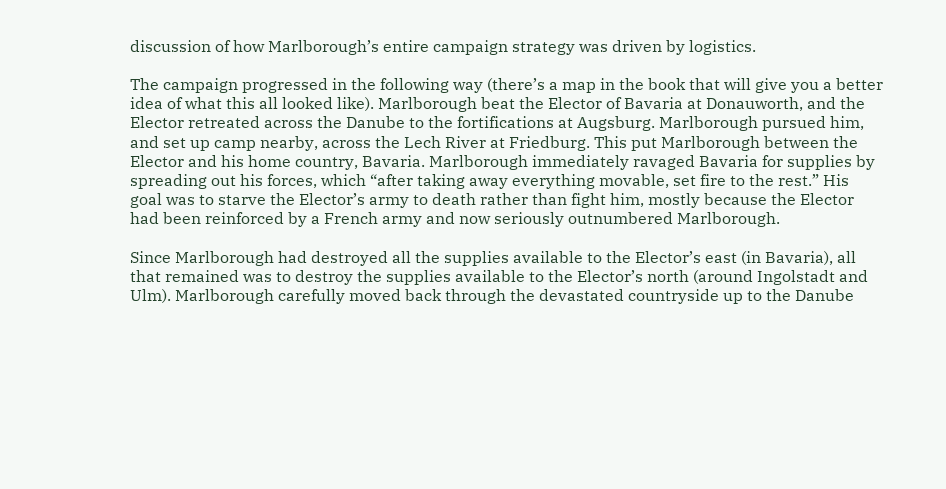discussion of how Marlborough’s entire campaign strategy was driven by logistics.

The campaign progressed in the following way (there’s a map in the book that will give you a better idea of what this all looked like). Marlborough beat the Elector of Bavaria at Donauworth, and the Elector retreated across the Danube to the fortifications at Augsburg. Marlborough pursued him, and set up camp nearby, across the Lech River at Friedburg. This put Marlborough between the Elector and his home country, Bavaria. Marlborough immediately ravaged Bavaria for supplies by spreading out his forces, which “after taking away everything movable, set fire to the rest.” His goal was to starve the Elector’s army to death rather than fight him, mostly because the Elector had been reinforced by a French army and now seriously outnumbered Marlborough.

Since Marlborough had destroyed all the supplies available to the Elector’s east (in Bavaria), all that remained was to destroy the supplies available to the Elector’s north (around Ingolstadt and Ulm). Marlborough carefully moved back through the devastated countryside up to the Danube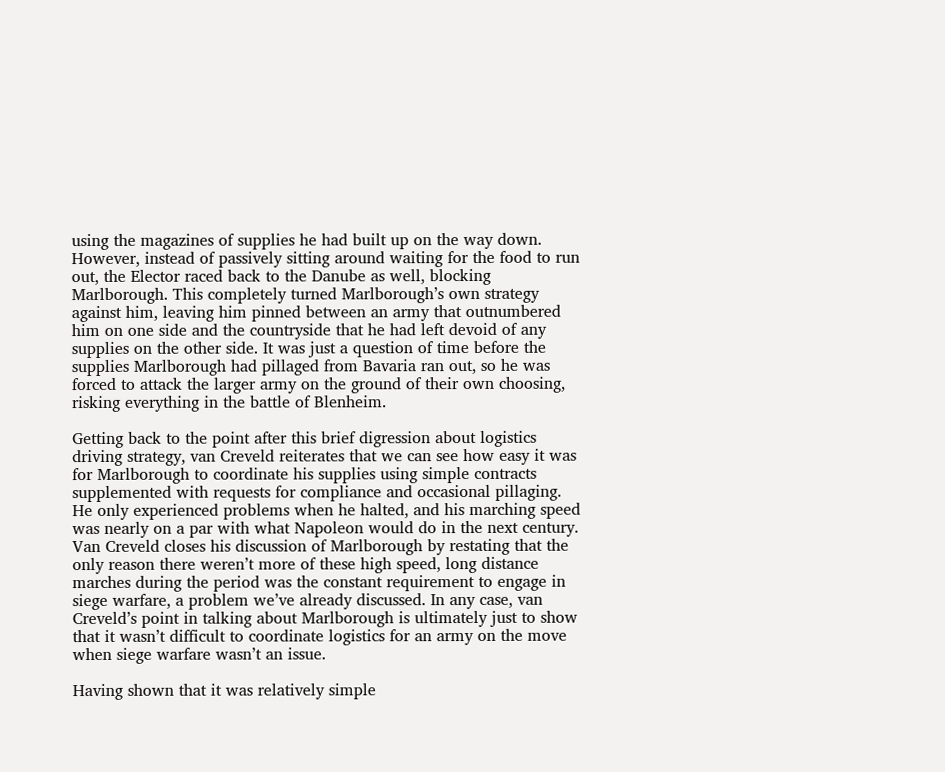using the magazines of supplies he had built up on the way down. However, instead of passively sitting around waiting for the food to run out, the Elector raced back to the Danube as well, blocking Marlborough. This completely turned Marlborough’s own strategy against him, leaving him pinned between an army that outnumbered him on one side and the countryside that he had left devoid of any supplies on the other side. It was just a question of time before the supplies Marlborough had pillaged from Bavaria ran out, so he was forced to attack the larger army on the ground of their own choosing, risking everything in the battle of Blenheim.

Getting back to the point after this brief digression about logistics driving strategy, van Creveld reiterates that we can see how easy it was for Marlborough to coordinate his supplies using simple contracts supplemented with requests for compliance and occasional pillaging. He only experienced problems when he halted, and his marching speed was nearly on a par with what Napoleon would do in the next century. Van Creveld closes his discussion of Marlborough by restating that the only reason there weren’t more of these high speed, long distance marches during the period was the constant requirement to engage in siege warfare, a problem we’ve already discussed. In any case, van Creveld’s point in talking about Marlborough is ultimately just to show that it wasn’t difficult to coordinate logistics for an army on the move when siege warfare wasn’t an issue.

Having shown that it was relatively simple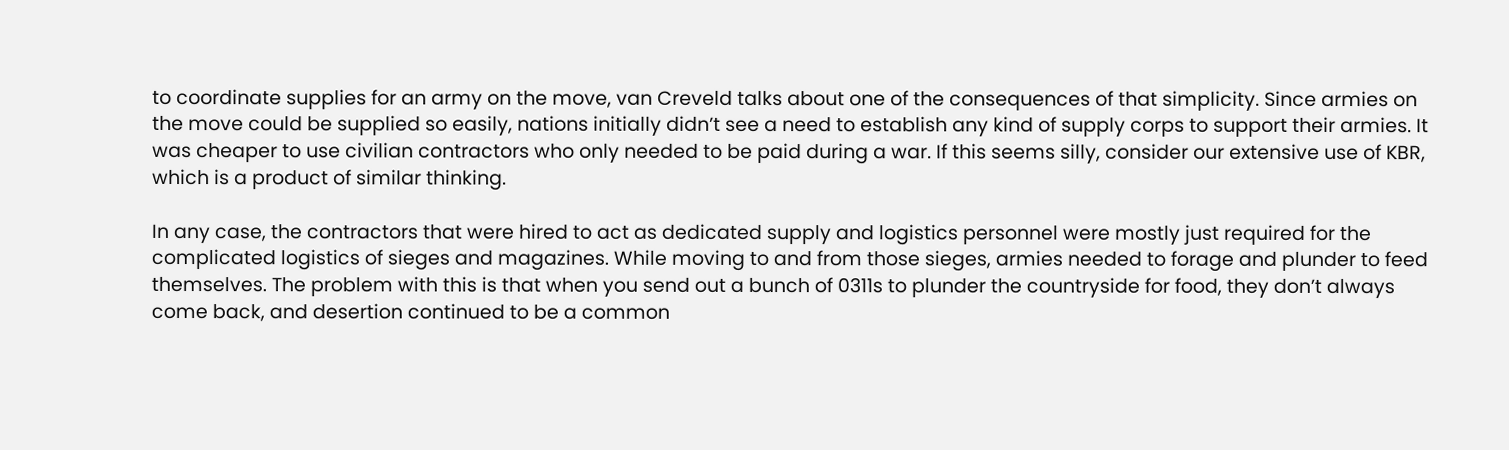to coordinate supplies for an army on the move, van Creveld talks about one of the consequences of that simplicity. Since armies on the move could be supplied so easily, nations initially didn’t see a need to establish any kind of supply corps to support their armies. It was cheaper to use civilian contractors who only needed to be paid during a war. If this seems silly, consider our extensive use of KBR, which is a product of similar thinking.

In any case, the contractors that were hired to act as dedicated supply and logistics personnel were mostly just required for the complicated logistics of sieges and magazines. While moving to and from those sieges, armies needed to forage and plunder to feed themselves. The problem with this is that when you send out a bunch of 0311s to plunder the countryside for food, they don’t always come back, and desertion continued to be a common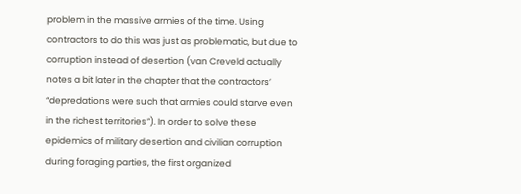problem in the massive armies of the time. Using contractors to do this was just as problematic, but due to corruption instead of desertion (van Creveld actually notes a bit later in the chapter that the contractors’ “depredations were such that armies could starve even in the richest territories”). In order to solve these epidemics of military desertion and civilian corruption during foraging parties, the first organized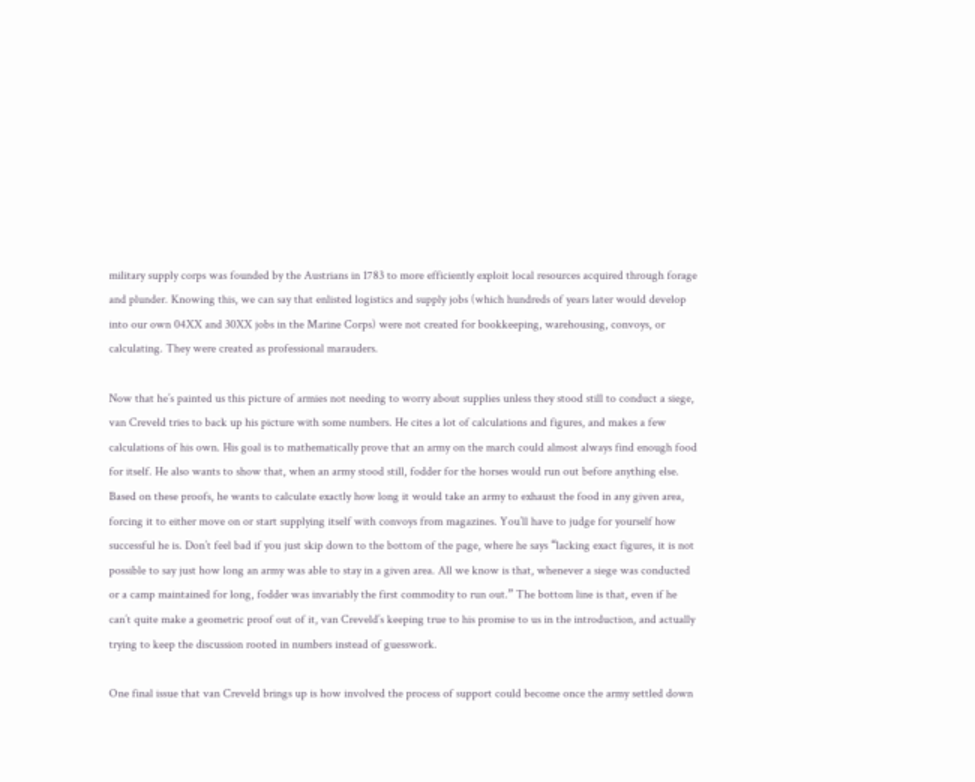military supply corps was founded by the Austrians in 1783 to more efficiently exploit local resources acquired through forage and plunder. Knowing this, we can say that enlisted logistics and supply jobs (which hundreds of years later would develop into our own 04XX and 30XX jobs in the Marine Corps) were not created for bookkeeping, warehousing, convoys, or calculating. They were created as professional marauders.

Now that he’s painted us this picture of armies not needing to worry about supplies unless they stood still to conduct a siege, van Creveld tries to back up his picture with some numbers. He cites a lot of calculations and figures, and makes a few calculations of his own. His goal is to mathematically prove that an army on the march could almost always find enough food for itself. He also wants to show that, when an army stood still, fodder for the horses would run out before anything else. Based on these proofs, he wants to calculate exactly how long it would take an army to exhaust the food in any given area, forcing it to either move on or start supplying itself with convoys from magazines. You’ll have to judge for yourself how successful he is. Don’t feel bad if you just skip down to the bottom of the page, where he says “lacking exact figures, it is not possible to say just how long an army was able to stay in a given area. All we know is that, whenever a siege was conducted or a camp maintained for long, fodder was invariably the first commodity to run out.” The bottom line is that, even if he can’t quite make a geometric proof out of it, van Creveld’s keeping true to his promise to us in the introduction, and actually trying to keep the discussion rooted in numbers instead of guesswork.

One final issue that van Creveld brings up is how involved the process of support could become once the army settled down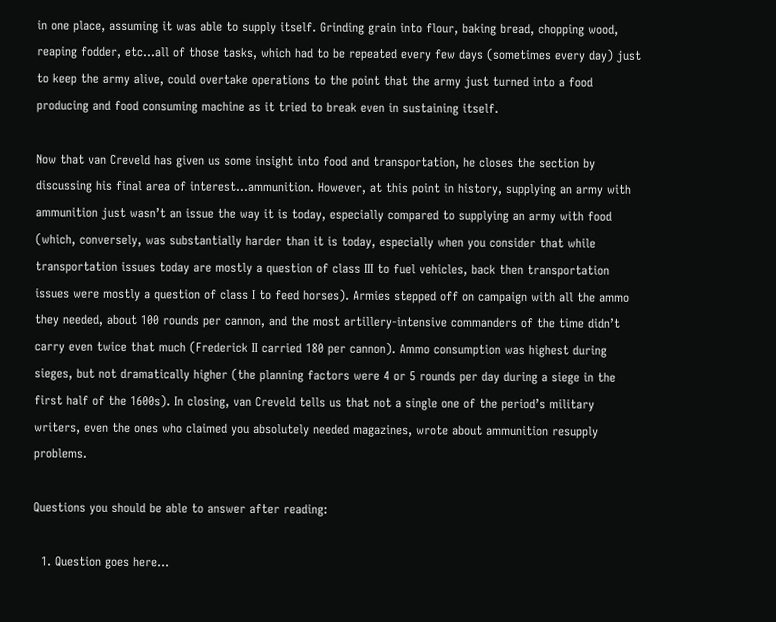in one place, assuming it was able to supply itself. Grinding grain into flour, baking bread, chopping wood, reaping fodder, etc…all of those tasks, which had to be repeated every few days (sometimes every day) just to keep the army alive, could overtake operations to the point that the army just turned into a food producing and food consuming machine as it tried to break even in sustaining itself.

Now that van Creveld has given us some insight into food and transportation, he closes the section by discussing his final area of interest…ammunition. However, at this point in history, supplying an army with ammunition just wasn’t an issue the way it is today, especially compared to supplying an army with food (which, conversely, was substantially harder than it is today, especially when you consider that while transportation issues today are mostly a question of class III to fuel vehicles, back then transportation issues were mostly a question of class I to feed horses). Armies stepped off on campaign with all the ammo they needed, about 100 rounds per cannon, and the most artillery-intensive commanders of the time didn’t carry even twice that much (Frederick II carried 180 per cannon). Ammo consumption was highest during sieges, but not dramatically higher (the planning factors were 4 or 5 rounds per day during a siege in the first half of the 1600s). In closing, van Creveld tells us that not a single one of the period’s military writers, even the ones who claimed you absolutely needed magazines, wrote about ammunition resupply problems.

Questions you should be able to answer after reading:

  1. Question goes here...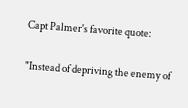Capt Palmer's favorite quote:

"Instead of depriving the enemy of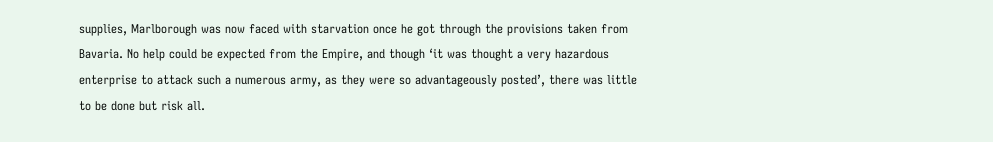supplies, Marlborough was now faced with starvation once he got through the provisions taken from Bavaria. No help could be expected from the Empire, and though ‘it was thought a very hazardous enterprise to attack such a numerous army, as they were so advantageously posted’, there was little to be done but risk all.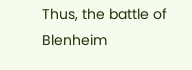Thus, the battle of Blenheim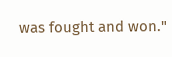was fought and won."